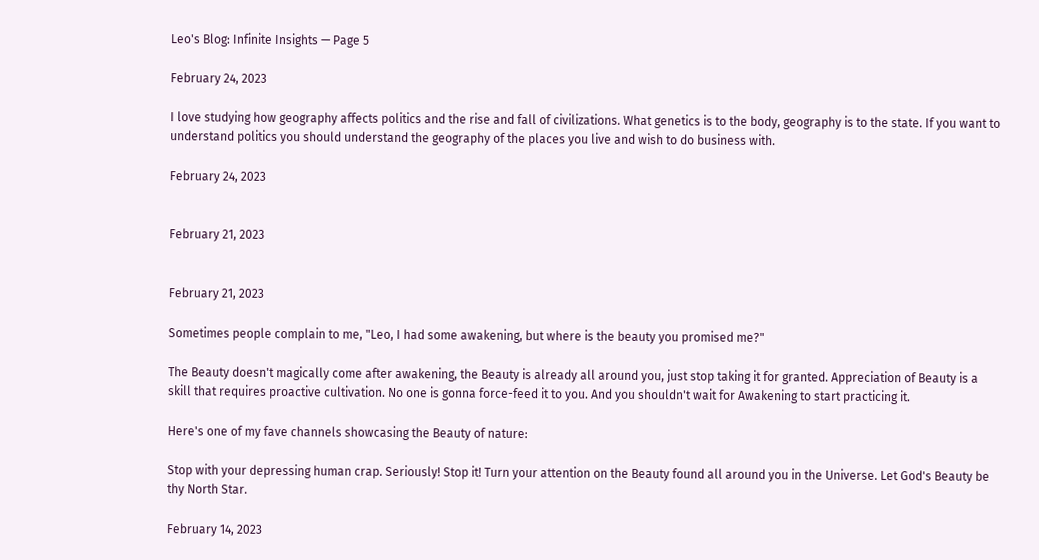Leo's Blog: Infinite Insights — Page 5

February 24, 2023

I love studying how geography affects politics and the rise and fall of civilizations. What genetics is to the body, geography is to the state. If you want to understand politics you should understand the geography of the places you live and wish to do business with.

February 24, 2023


February 21, 2023


February 21, 2023

Sometimes people complain to me, "Leo, I had some awakening, but where is the beauty you promised me?"

The Beauty doesn't magically come after awakening, the Beauty is already all around you, just stop taking it for granted. Appreciation of Beauty is a skill that requires proactive cultivation. No one is gonna force-feed it to you. And you shouldn't wait for Awakening to start practicing it.

Here's one of my fave channels showcasing the Beauty of nature:

Stop with your depressing human crap. Seriously! Stop it! Turn your attention on the Beauty found all around you in the Universe. Let God's Beauty be thy North Star.

February 14, 2023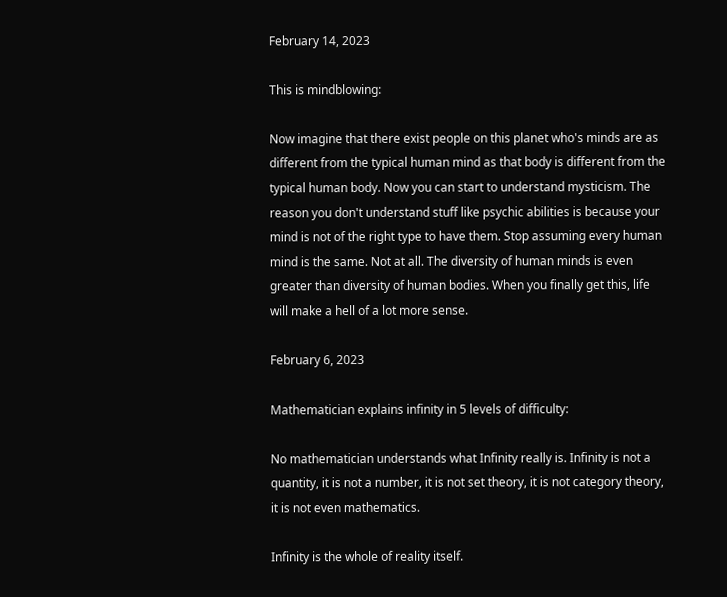February 14, 2023

This is mindblowing:

Now imagine that there exist people on this planet who's minds are as different from the typical human mind as that body is different from the typical human body. Now you can start to understand mysticism. The reason you don't understand stuff like psychic abilities is because your mind is not of the right type to have them. Stop assuming every human mind is the same. Not at all. The diversity of human minds is even greater than diversity of human bodies. When you finally get this, life will make a hell of a lot more sense.

February 6, 2023

Mathematician explains infinity in 5 levels of difficulty:

No mathematician understands what Infinity really is. Infinity is not a quantity, it is not a number, it is not set theory, it is not category theory, it is not even mathematics.

Infinity is the whole of reality itself.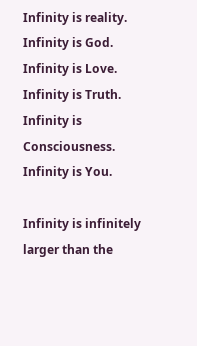Infinity is reality. Infinity is God. Infinity is Love. Infinity is Truth. Infinity is Consciousness. Infinity is You.

Infinity is infinitely larger than the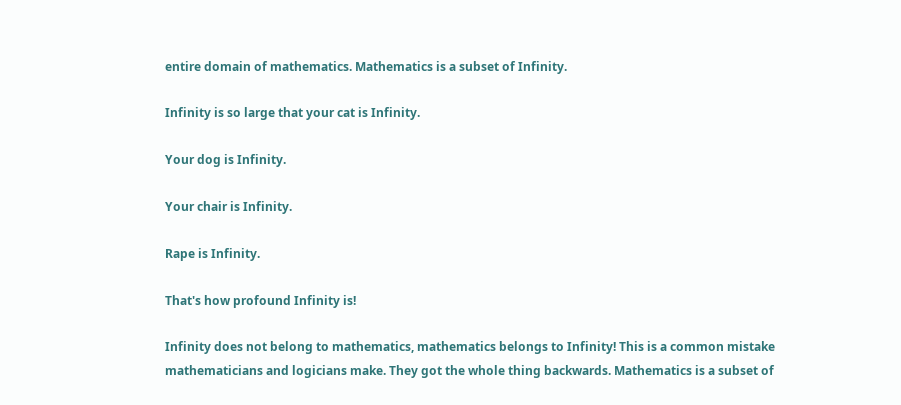entire domain of mathematics. Mathematics is a subset of Infinity.

Infinity is so large that your cat is Infinity.

Your dog is Infinity.

Your chair is Infinity.

Rape is Infinity.

That's how profound Infinity is!

Infinity does not belong to mathematics, mathematics belongs to Infinity! This is a common mistake mathematicians and logicians make. They got the whole thing backwards. Mathematics is a subset of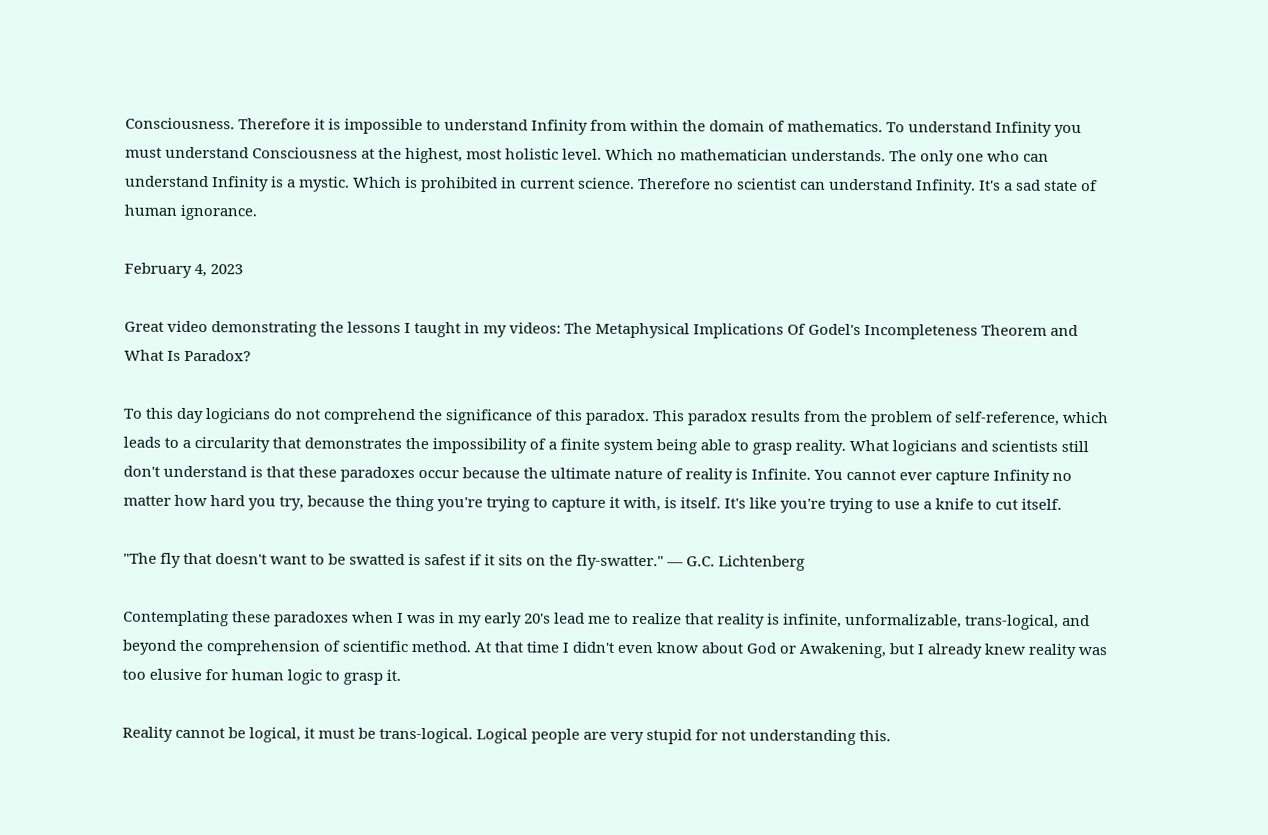Consciousness. Therefore it is impossible to understand Infinity from within the domain of mathematics. To understand Infinity you must understand Consciousness at the highest, most holistic level. Which no mathematician understands. The only one who can understand Infinity is a mystic. Which is prohibited in current science. Therefore no scientist can understand Infinity. It's a sad state of human ignorance.

February 4, 2023

Great video demonstrating the lessons I taught in my videos: The Metaphysical Implications Of Godel's Incompleteness Theorem and What Is Paradox?

To this day logicians do not comprehend the significance of this paradox. This paradox results from the problem of self-reference, which leads to a circularity that demonstrates the impossibility of a finite system being able to grasp reality. What logicians and scientists still don't understand is that these paradoxes occur because the ultimate nature of reality is Infinite. You cannot ever capture Infinity no matter how hard you try, because the thing you're trying to capture it with, is itself. It's like you're trying to use a knife to cut itself.

"The fly that doesn't want to be swatted is safest if it sits on the fly-swatter." — G.C. Lichtenberg

Contemplating these paradoxes when I was in my early 20's lead me to realize that reality is infinite, unformalizable, trans-logical, and beyond the comprehension of scientific method. At that time I didn't even know about God or Awakening, but I already knew reality was too elusive for human logic to grasp it.

Reality cannot be logical, it must be trans-logical. Logical people are very stupid for not understanding this.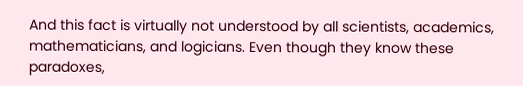And this fact is virtually not understood by all scientists, academics, mathematicians, and logicians. Even though they know these paradoxes,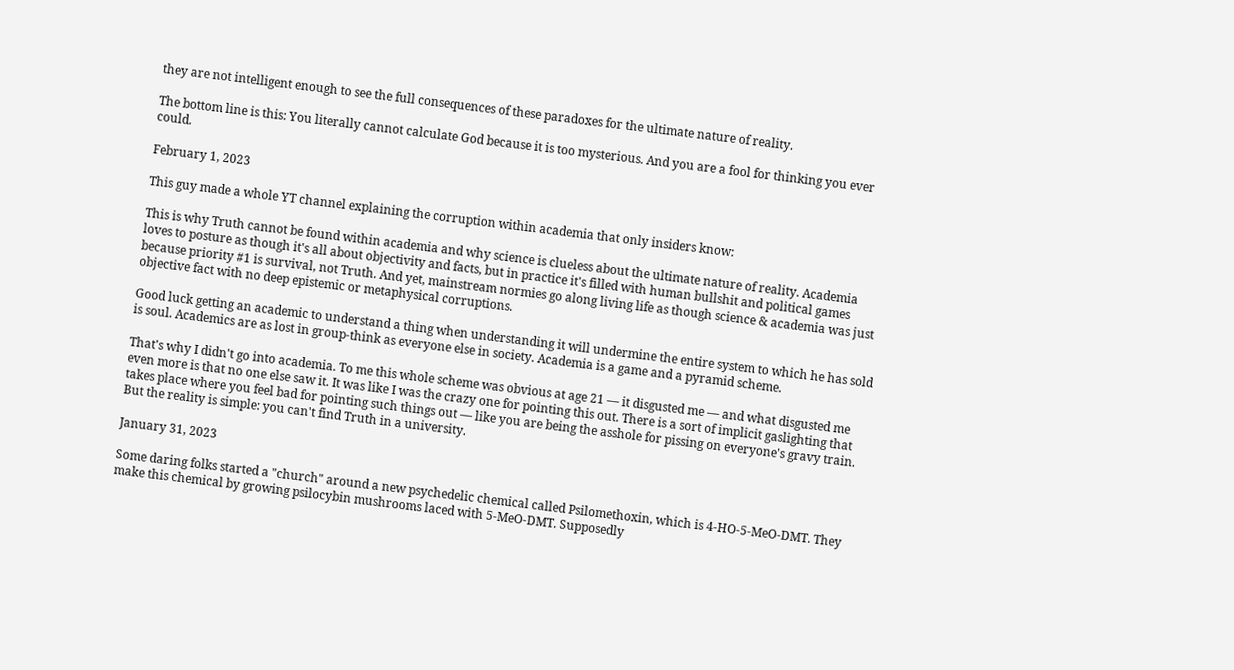they are not intelligent enough to see the full consequences of these paradoxes for the ultimate nature of reality.

The bottom line is this: You literally cannot calculate God because it is too mysterious. And you are a fool for thinking you ever could.

February 1, 2023

This guy made a whole YT channel explaining the corruption within academia that only insiders know:

This is why Truth cannot be found within academia and why science is clueless about the ultimate nature of reality. Academia loves to posture as though it's all about objectivity and facts, but in practice it's filled with human bullshit and political games because priority #1 is survival, not Truth. And yet, mainstream normies go along living life as though science & academia was just objective fact with no deep epistemic or metaphysical corruptions.

Good luck getting an academic to understand a thing when understanding it will undermine the entire system to which he has sold is soul. Academics are as lost in group-think as everyone else in society. Academia is a game and a pyramid scheme.

That's why I didn't go into academia. To me this whole scheme was obvious at age 21 — it disgusted me — and what disgusted me even more is that no one else saw it. It was like I was the crazy one for pointing this out. There is a sort of implicit gaslighting that takes place where you feel bad for pointing such things out — like you are being the asshole for pissing on everyone's gravy train. But the reality is simple: you can't find Truth in a university.

January 31, 2023

Some daring folks started a "church" around a new psychedelic chemical called Psilomethoxin, which is 4-HO-5-MeO-DMT. They make this chemical by growing psilocybin mushrooms laced with 5-MeO-DMT. Supposedly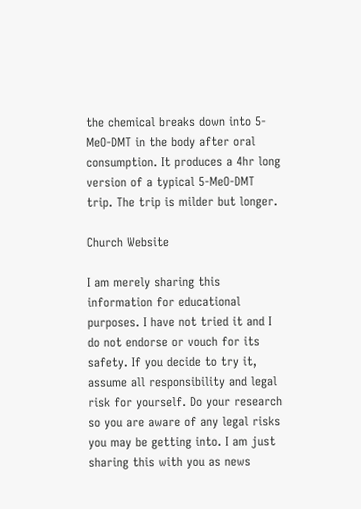the chemical breaks down into 5-MeO-DMT in the body after oral consumption. It produces a 4hr long version of a typical 5-MeO-DMT trip. The trip is milder but longer.

Church Website

I am merely sharing this information for educational purposes. I have not tried it and I do not endorse or vouch for its safety. If you decide to try it, assume all responsibility and legal risk for yourself. Do your research so you are aware of any legal risks you may be getting into. I am just sharing this with you as news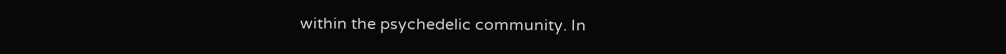within the psychedelic community. In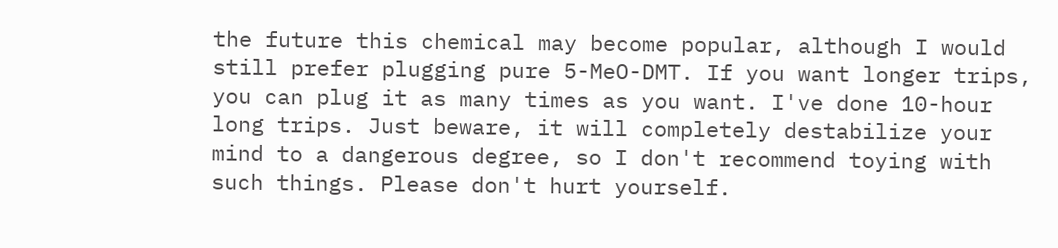the future this chemical may become popular, although I would still prefer plugging pure 5-MeO-DMT. If you want longer trips, you can plug it as many times as you want. I've done 10-hour long trips. Just beware, it will completely destabilize your mind to a dangerous degree, so I don't recommend toying with such things. Please don't hurt yourself.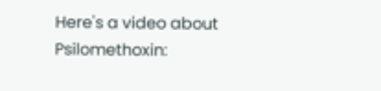Here's a video about Psilomethoxin: